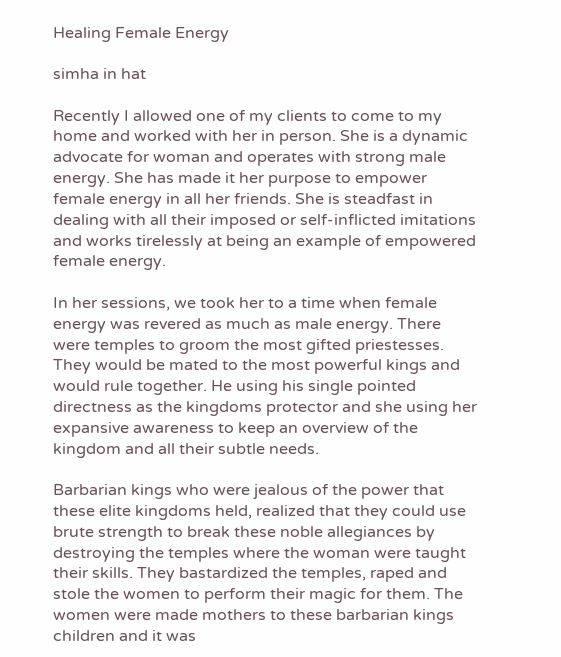Healing Female Energy

simha in hat

Recently I allowed one of my clients to come to my home and worked with her in person. She is a dynamic advocate for woman and operates with strong male energy. She has made it her purpose to empower female energy in all her friends. She is steadfast in dealing with all their imposed or self-inflicted imitations and works tirelessly at being an example of empowered female energy.

In her sessions, we took her to a time when female energy was revered as much as male energy. There were temples to groom the most gifted priestesses. They would be mated to the most powerful kings and would rule together. He using his single pointed directness as the kingdoms protector and she using her expansive awareness to keep an overview of the kingdom and all their subtle needs.

Barbarian kings who were jealous of the power that these elite kingdoms held, realized that they could use brute strength to break these noble allegiances by destroying the temples where the woman were taught their skills. They bastardized the temples, raped and stole the women to perform their magic for them. The women were made mothers to these barbarian kings children and it was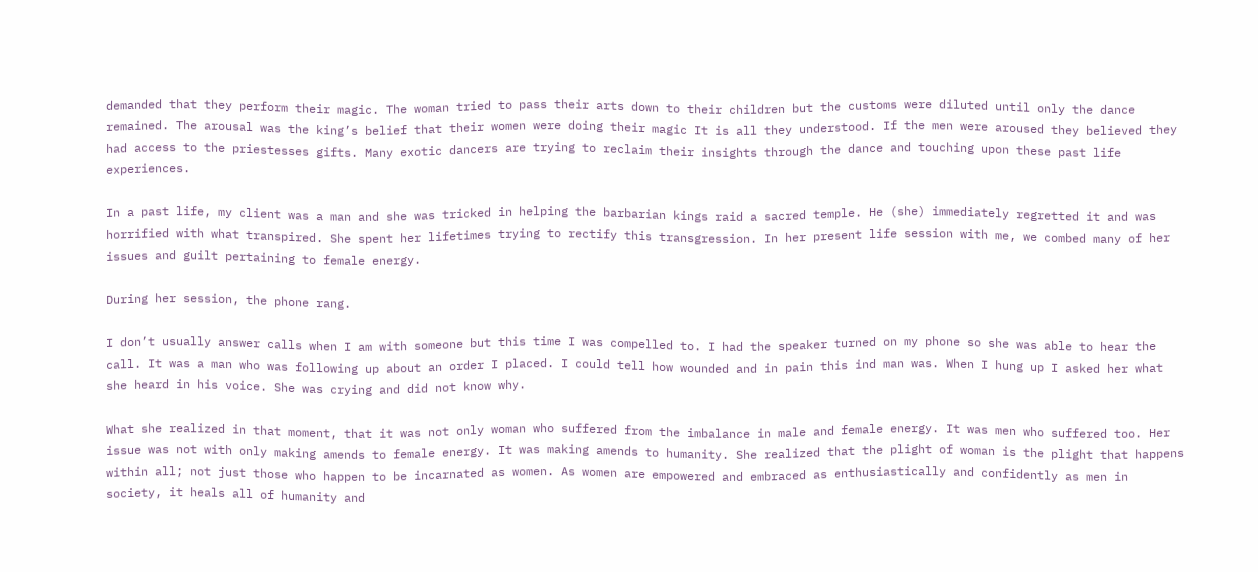demanded that they perform their magic. The woman tried to pass their arts down to their children but the customs were diluted until only the dance remained. The arousal was the king’s belief that their women were doing their magic It is all they understood. If the men were aroused they believed they had access to the priestesses gifts. Many exotic dancers are trying to reclaim their insights through the dance and touching upon these past life experiences.

In a past life, my client was a man and she was tricked in helping the barbarian kings raid a sacred temple. He (she) immediately regretted it and was horrified with what transpired. She spent her lifetimes trying to rectify this transgression. In her present life session with me, we combed many of her issues and guilt pertaining to female energy.

During her session, the phone rang.

I don’t usually answer calls when I am with someone but this time I was compelled to. I had the speaker turned on my phone so she was able to hear the call. It was a man who was following up about an order I placed. I could tell how wounded and in pain this ind man was. When I hung up I asked her what she heard in his voice. She was crying and did not know why.

What she realized in that moment, that it was not only woman who suffered from the imbalance in male and female energy. It was men who suffered too. Her issue was not with only making amends to female energy. It was making amends to humanity. She realized that the plight of woman is the plight that happens within all; not just those who happen to be incarnated as women. As women are empowered and embraced as enthusiastically and confidently as men in society, it heals all of humanity and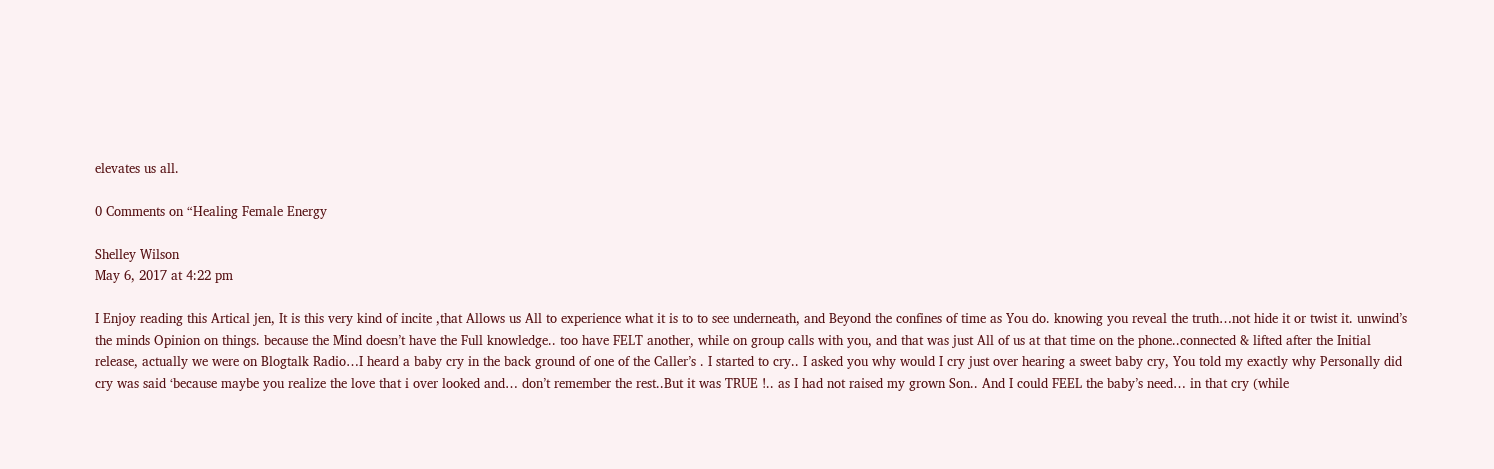elevates us all.

0 Comments on “Healing Female Energy

Shelley Wilson
May 6, 2017 at 4:22 pm

I Enjoy reading this Artical jen, It is this very kind of incite ,that Allows us All to experience what it is to to see underneath, and Beyond the confines of time as You do. knowing you reveal the truth…not hide it or twist it. unwind’s the minds Opinion on things. because the Mind doesn’t have the Full knowledge.. too have FELT another, while on group calls with you, and that was just All of us at that time on the phone..connected & lifted after the Initial release, actually we were on Blogtalk Radio…I heard a baby cry in the back ground of one of the Caller’s . I started to cry.. I asked you why would I cry just over hearing a sweet baby cry, You told my exactly why Personally did cry was said ‘because maybe you realize the love that i over looked and… don’t remember the rest..But it was TRUE !.. as I had not raised my grown Son.. And I could FEEL the baby’s need… in that cry (while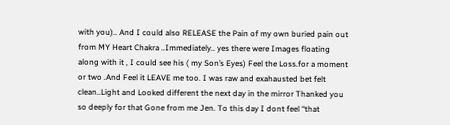with you).. And I could also RELEASE the Pain of my own buried pain out from MY Heart Chakra ..Immediately.. yes there were Images floating along with it , I could see his ( my Son’s Eyes) Feel the Loss.for a moment or two .And Feel it LEAVE me too. I was raw and exahausted bet felt clean..Light and Looked different the next day in the mirror Thanked you so deeply for that Gone from me Jen. To this day I dont feel “that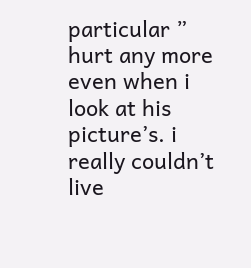particular ” hurt any more even when i look at his picture’s. i really couldn’t live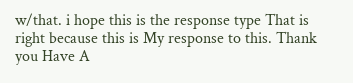w/that. i hope this is the response type That is right because this is My response to this. Thank you Have A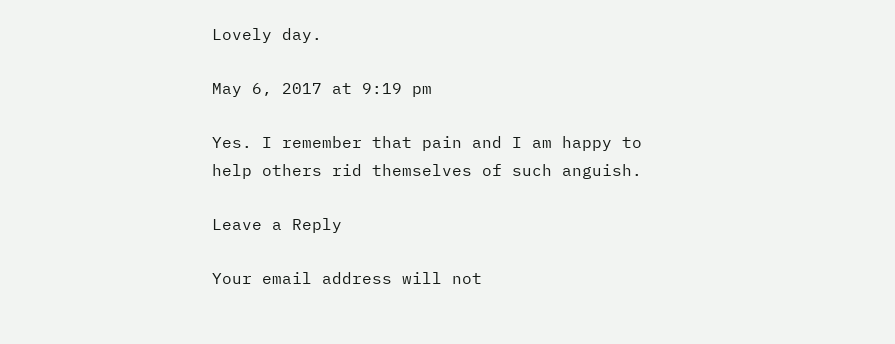Lovely day.

May 6, 2017 at 9:19 pm

Yes. I remember that pain and I am happy to help others rid themselves of such anguish.

Leave a Reply

Your email address will not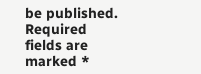be published. Required fields are marked *